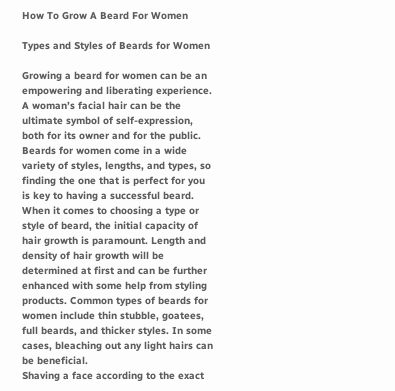How To Grow A Beard For Women

Types and Styles of Beards for Women

Growing a beard for women can be an empowering and liberating experience. A woman’s facial hair can be the ultimate symbol of self-expression, both for its owner and for the public. Beards for women come in a wide variety of styles, lengths, and types, so finding the one that is perfect for you is key to having a successful beard.
When it comes to choosing a type or style of beard, the initial capacity of hair growth is paramount. Length and density of hair growth will be determined at first and can be further enhanced with some help from styling products. Common types of beards for women include thin stubble, goatees, full beards, and thicker styles. In some cases, bleaching out any light hairs can be beneficial.
Shaving a face according to the exact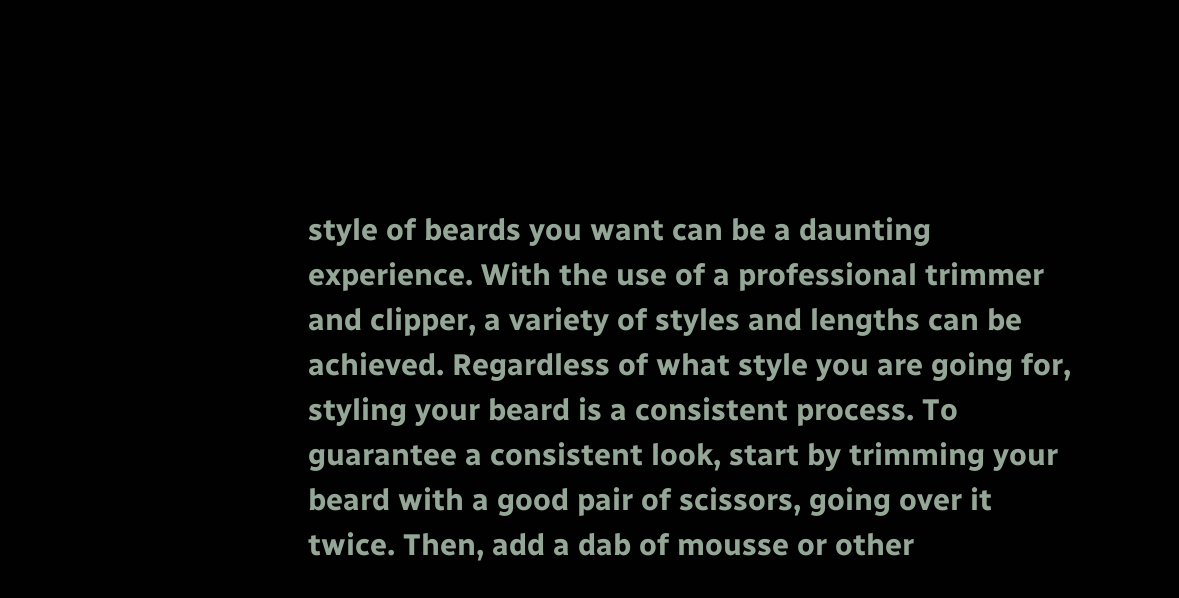style of beards you want can be a daunting experience. With the use of a professional trimmer and clipper, a variety of styles and lengths can be achieved. Regardless of what style you are going for, styling your beard is a consistent process. To guarantee a consistent look, start by trimming your beard with a good pair of scissors, going over it twice. Then, add a dab of mousse or other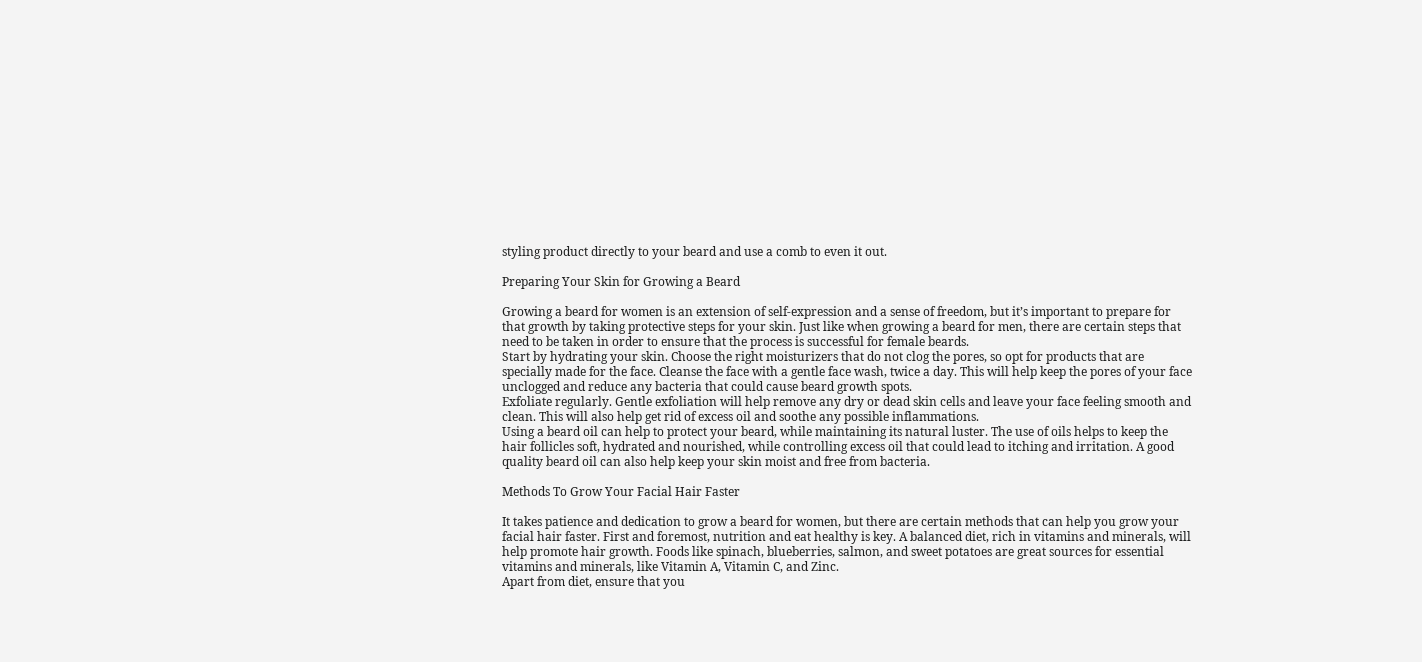styling product directly to your beard and use a comb to even it out.

Preparing Your Skin for Growing a Beard

Growing a beard for women is an extension of self-expression and a sense of freedom, but it’s important to prepare for that growth by taking protective steps for your skin. Just like when growing a beard for men, there are certain steps that need to be taken in order to ensure that the process is successful for female beards.
Start by hydrating your skin. Choose the right moisturizers that do not clog the pores, so opt for products that are specially made for the face. Cleanse the face with a gentle face wash, twice a day. This will help keep the pores of your face unclogged and reduce any bacteria that could cause beard growth spots.
Exfoliate regularly. Gentle exfoliation will help remove any dry or dead skin cells and leave your face feeling smooth and clean. This will also help get rid of excess oil and soothe any possible inflammations.
Using a beard oil can help to protect your beard, while maintaining its natural luster. The use of oils helps to keep the hair follicles soft, hydrated and nourished, while controlling excess oil that could lead to itching and irritation. A good quality beard oil can also help keep your skin moist and free from bacteria.

Methods To Grow Your Facial Hair Faster

It takes patience and dedication to grow a beard for women, but there are certain methods that can help you grow your facial hair faster. First and foremost, nutrition and eat healthy is key. A balanced diet, rich in vitamins and minerals, will help promote hair growth. Foods like spinach, blueberries, salmon, and sweet potatoes are great sources for essential vitamins and minerals, like Vitamin A, Vitamin C, and Zinc.
Apart from diet, ensure that you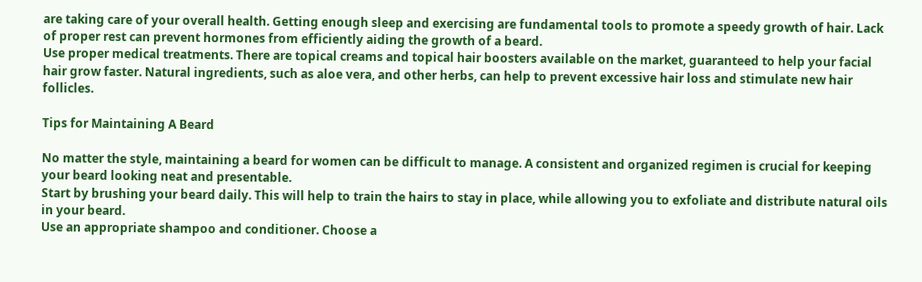are taking care of your overall health. Getting enough sleep and exercising are fundamental tools to promote a speedy growth of hair. Lack of proper rest can prevent hormones from efficiently aiding the growth of a beard.
Use proper medical treatments. There are topical creams and topical hair boosters available on the market, guaranteed to help your facial hair grow faster. Natural ingredients, such as aloe vera, and other herbs, can help to prevent excessive hair loss and stimulate new hair follicles.

Tips for Maintaining A Beard

No matter the style, maintaining a beard for women can be difficult to manage. A consistent and organized regimen is crucial for keeping your beard looking neat and presentable.
Start by brushing your beard daily. This will help to train the hairs to stay in place, while allowing you to exfoliate and distribute natural oils in your beard.
Use an appropriate shampoo and conditioner. Choose a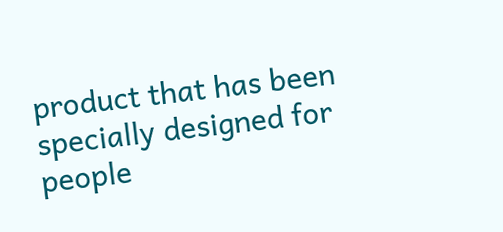product that has been specially designed for people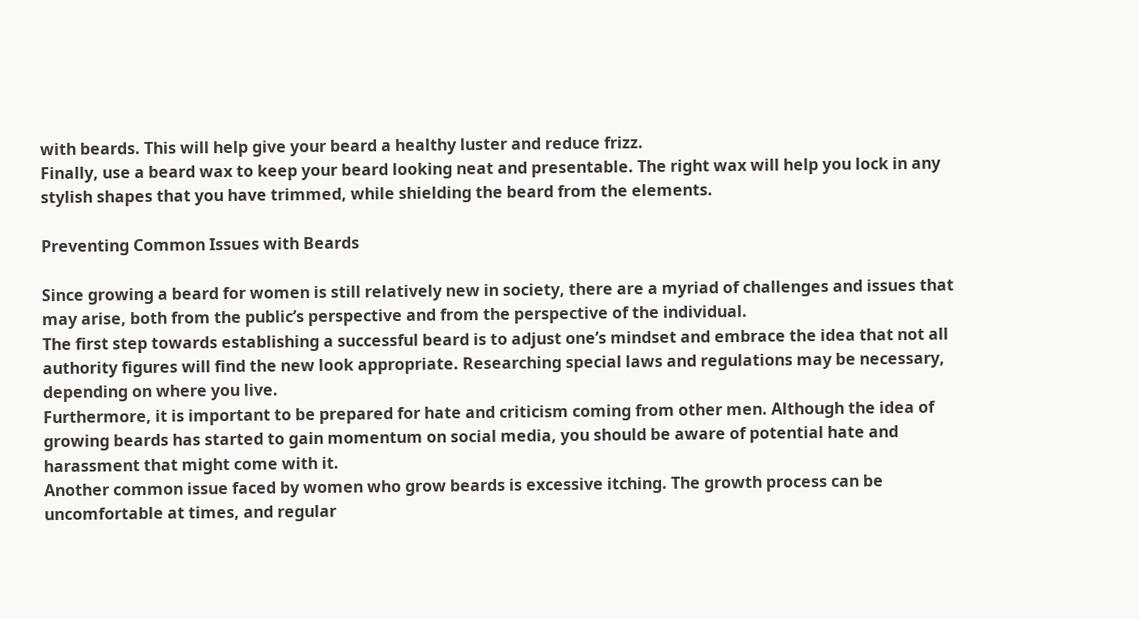with beards. This will help give your beard a healthy luster and reduce frizz.
Finally, use a beard wax to keep your beard looking neat and presentable. The right wax will help you lock in any stylish shapes that you have trimmed, while shielding the beard from the elements.

Preventing Common Issues with Beards

Since growing a beard for women is still relatively new in society, there are a myriad of challenges and issues that may arise, both from the public’s perspective and from the perspective of the individual.
The first step towards establishing a successful beard is to adjust one’s mindset and embrace the idea that not all authority figures will find the new look appropriate. Researching special laws and regulations may be necessary, depending on where you live.
Furthermore, it is important to be prepared for hate and criticism coming from other men. Although the idea of growing beards has started to gain momentum on social media, you should be aware of potential hate and harassment that might come with it.
Another common issue faced by women who grow beards is excessive itching. The growth process can be uncomfortable at times, and regular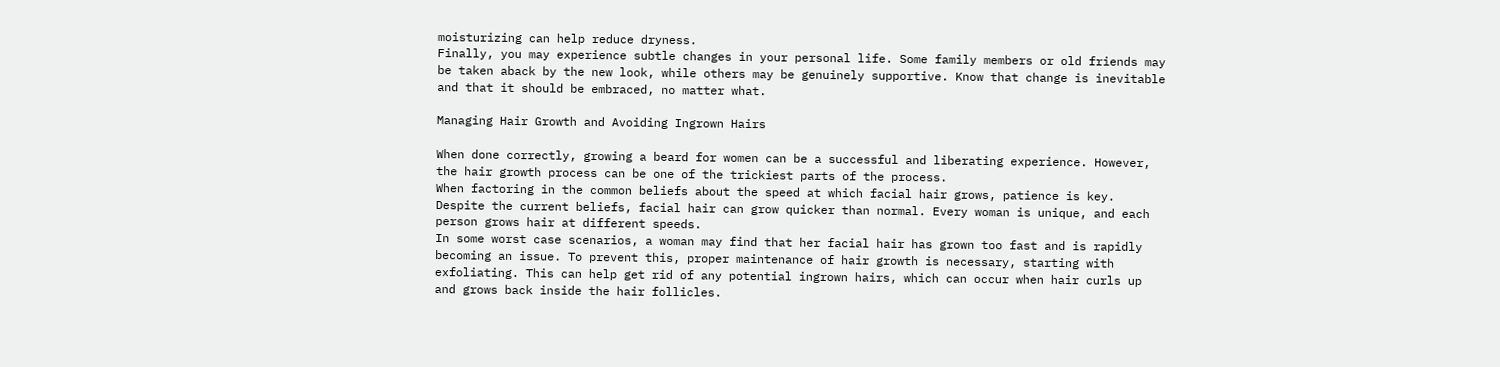moisturizing can help reduce dryness.
Finally, you may experience subtle changes in your personal life. Some family members or old friends may be taken aback by the new look, while others may be genuinely supportive. Know that change is inevitable and that it should be embraced, no matter what.

Managing Hair Growth and Avoiding Ingrown Hairs

When done correctly, growing a beard for women can be a successful and liberating experience. However, the hair growth process can be one of the trickiest parts of the process.
When factoring in the common beliefs about the speed at which facial hair grows, patience is key. Despite the current beliefs, facial hair can grow quicker than normal. Every woman is unique, and each person grows hair at different speeds.
In some worst case scenarios, a woman may find that her facial hair has grown too fast and is rapidly becoming an issue. To prevent this, proper maintenance of hair growth is necessary, starting with exfoliating. This can help get rid of any potential ingrown hairs, which can occur when hair curls up and grows back inside the hair follicles.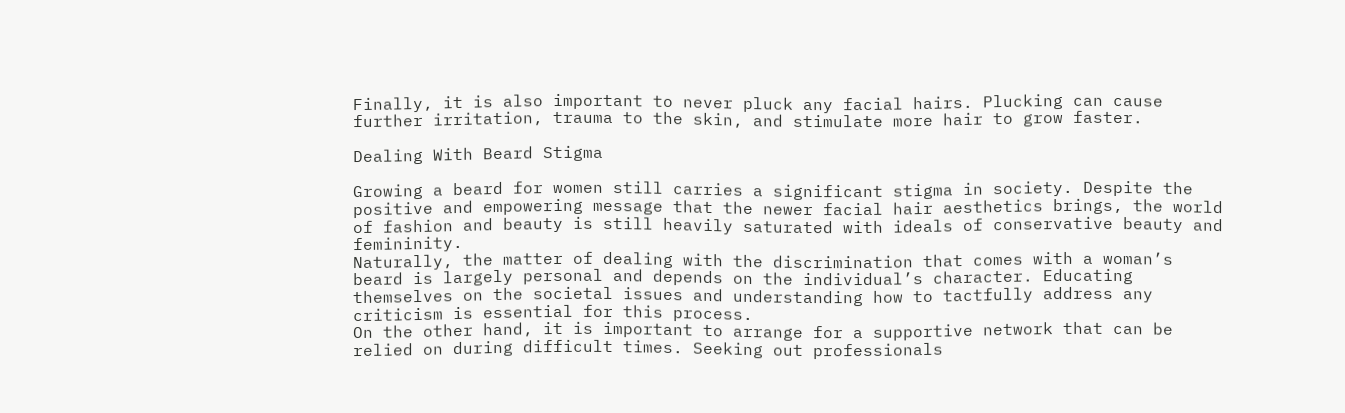Finally, it is also important to never pluck any facial hairs. Plucking can cause further irritation, trauma to the skin, and stimulate more hair to grow faster.

Dealing With Beard Stigma

Growing a beard for women still carries a significant stigma in society. Despite the positive and empowering message that the newer facial hair aesthetics brings, the world of fashion and beauty is still heavily saturated with ideals of conservative beauty and femininity.
Naturally, the matter of dealing with the discrimination that comes with a woman’s beard is largely personal and depends on the individual’s character. Educating themselves on the societal issues and understanding how to tactfully address any criticism is essential for this process.
On the other hand, it is important to arrange for a supportive network that can be relied on during difficult times. Seeking out professionals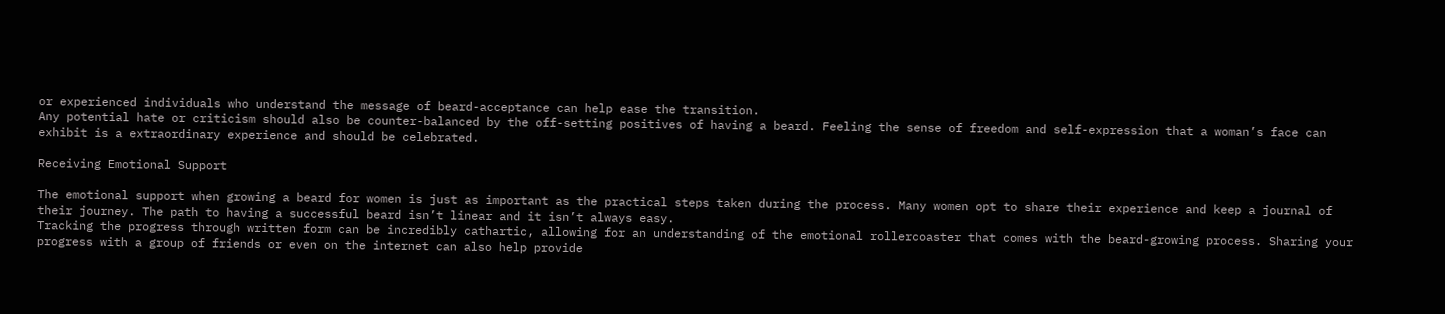or experienced individuals who understand the message of beard-acceptance can help ease the transition.
Any potential hate or criticism should also be counter-balanced by the off-setting positives of having a beard. Feeling the sense of freedom and self-expression that a woman’s face can exhibit is a extraordinary experience and should be celebrated.

Receiving Emotional Support

The emotional support when growing a beard for women is just as important as the practical steps taken during the process. Many women opt to share their experience and keep a journal of their journey. The path to having a successful beard isn’t linear and it isn’t always easy.
Tracking the progress through written form can be incredibly cathartic, allowing for an understanding of the emotional rollercoaster that comes with the beard-growing process. Sharing your progress with a group of friends or even on the internet can also help provide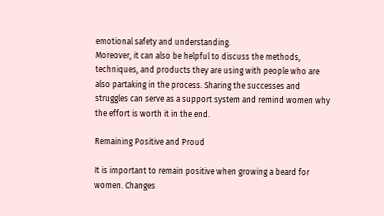emotional safety and understanding.
Moreover, it can also be helpful to discuss the methods, techniques, and products they are using with people who are also partaking in the process. Sharing the successes and struggles can serve as a support system and remind women why the effort is worth it in the end.

Remaining Positive and Proud

It is important to remain positive when growing a beard for women. Changes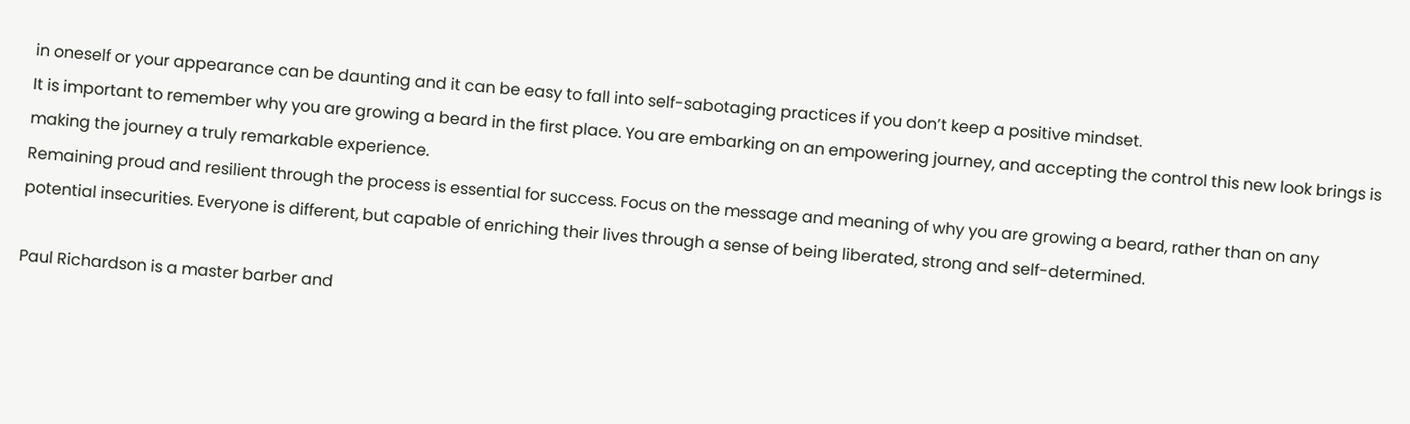in oneself or your appearance can be daunting and it can be easy to fall into self-sabotaging practices if you don’t keep a positive mindset.
It is important to remember why you are growing a beard in the first place. You are embarking on an empowering journey, and accepting the control this new look brings is making the journey a truly remarkable experience.
Remaining proud and resilient through the process is essential for success. Focus on the message and meaning of why you are growing a beard, rather than on any potential insecurities. Everyone is different, but capable of enriching their lives through a sense of being liberated, strong and self-determined.

Paul Richardson is a master barber and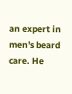an expert in men's beard care. He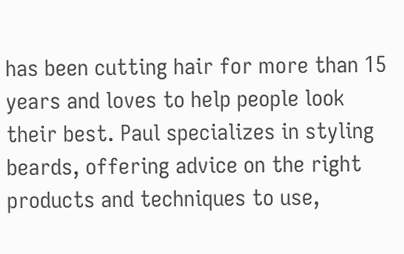has been cutting hair for more than 15 years and loves to help people look their best. Paul specializes in styling beards, offering advice on the right products and techniques to use,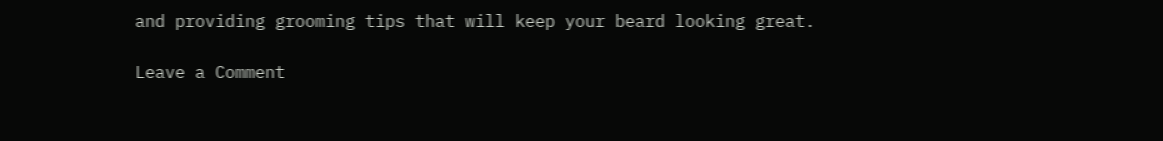and providing grooming tips that will keep your beard looking great.

Leave a Comment